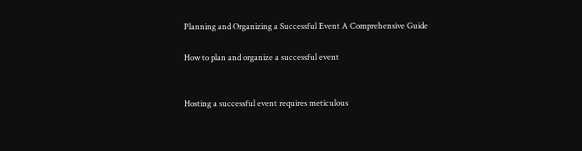Planning and Organizing a Successful Event A Comprehensive Guide

How to plan and organize a successful event


Hosting a successful event requires meticulous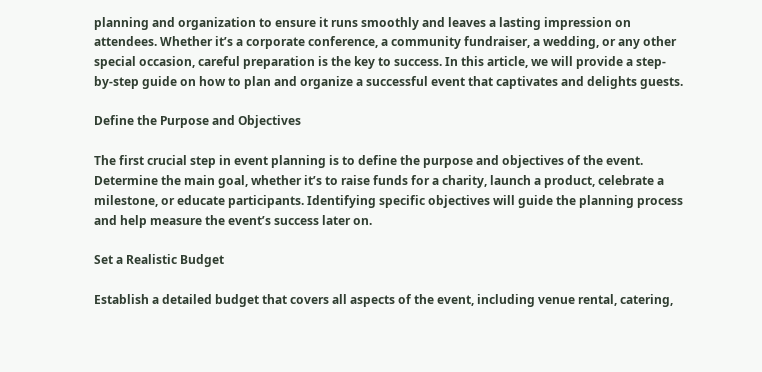planning and organization to ensure it runs smoothly and leaves a lasting impression on attendees. Whether it’s a corporate conference, a community fundraiser, a wedding, or any other special occasion, careful preparation is the key to success. In this article, we will provide a step-by-step guide on how to plan and organize a successful event that captivates and delights guests.

Define the Purpose and Objectives

The first crucial step in event planning is to define the purpose and objectives of the event. Determine the main goal, whether it’s to raise funds for a charity, launch a product, celebrate a milestone, or educate participants. Identifying specific objectives will guide the planning process and help measure the event’s success later on.

Set a Realistic Budget

Establish a detailed budget that covers all aspects of the event, including venue rental, catering,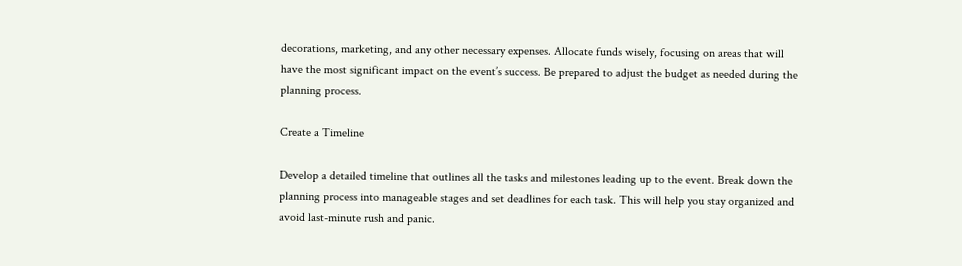decorations, marketing, and any other necessary expenses. Allocate funds wisely, focusing on areas that will have the most significant impact on the event’s success. Be prepared to adjust the budget as needed during the planning process.

Create a Timeline

Develop a detailed timeline that outlines all the tasks and milestones leading up to the event. Break down the planning process into manageable stages and set deadlines for each task. This will help you stay organized and avoid last-minute rush and panic.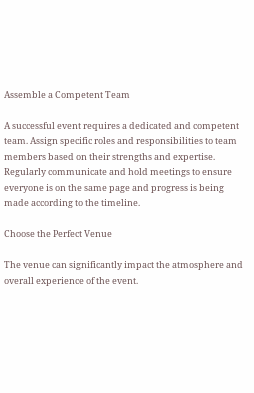Assemble a Competent Team

A successful event requires a dedicated and competent team. Assign specific roles and responsibilities to team members based on their strengths and expertise. Regularly communicate and hold meetings to ensure everyone is on the same page and progress is being made according to the timeline.

Choose the Perfect Venue

The venue can significantly impact the atmosphere and overall experience of the event.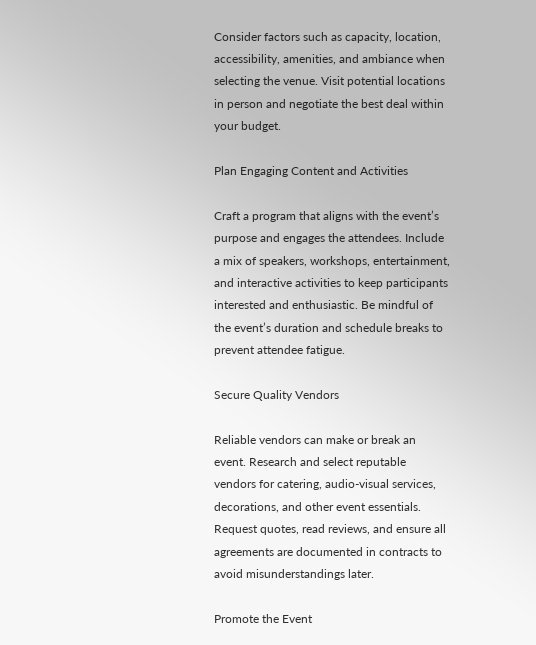Consider factors such as capacity, location, accessibility, amenities, and ambiance when selecting the venue. Visit potential locations in person and negotiate the best deal within your budget.

Plan Engaging Content and Activities

Craft a program that aligns with the event’s purpose and engages the attendees. Include a mix of speakers, workshops, entertainment, and interactive activities to keep participants interested and enthusiastic. Be mindful of the event’s duration and schedule breaks to prevent attendee fatigue.

Secure Quality Vendors

Reliable vendors can make or break an event. Research and select reputable vendors for catering, audio-visual services, decorations, and other event essentials. Request quotes, read reviews, and ensure all agreements are documented in contracts to avoid misunderstandings later.

Promote the Event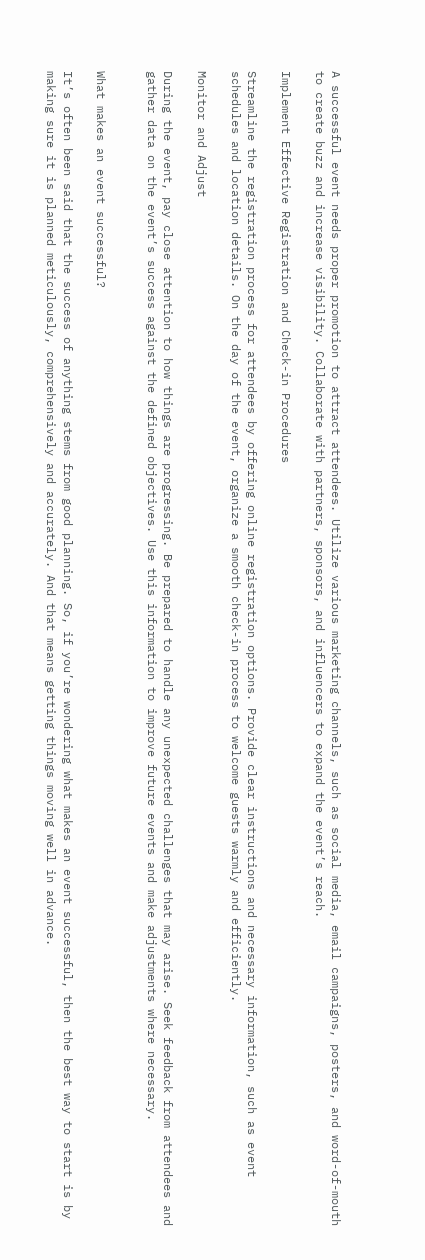A successful event needs proper promotion to attract attendees. Utilize various marketing channels, such as social media, email campaigns, posters, and word-of-mouth to create buzz and increase visibility. Collaborate with partners, sponsors, and influencers to expand the event’s reach.

Implement Effective Registration and Check-in Procedures

Streamline the registration process for attendees by offering online registration options. Provide clear instructions and necessary information, such as event schedules and location details. On the day of the event, organize a smooth check-in process to welcome guests warmly and efficiently.

Monitor and Adjust

During the event, pay close attention to how things are progressing. Be prepared to handle any unexpected challenges that may arise. Seek feedback from attendees and gather data on the event’s success against the defined objectives. Use this information to improve future events and make adjustments where necessary.


What makes an event successful?

It’s often been said that the success of anything stems from good planning. So, if you’re wondering what makes an event successful, then the best way to start is by making sure it is planned meticulously, comprehensively and accurately. And that means getting things moving well in advance.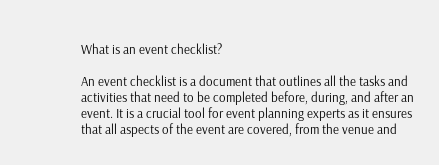What is an event checklist?

An event checklist is a document that outlines all the tasks and activities that need to be completed before, during, and after an event. It is a crucial tool for event planning experts as it ensures that all aspects of the event are covered, from the venue and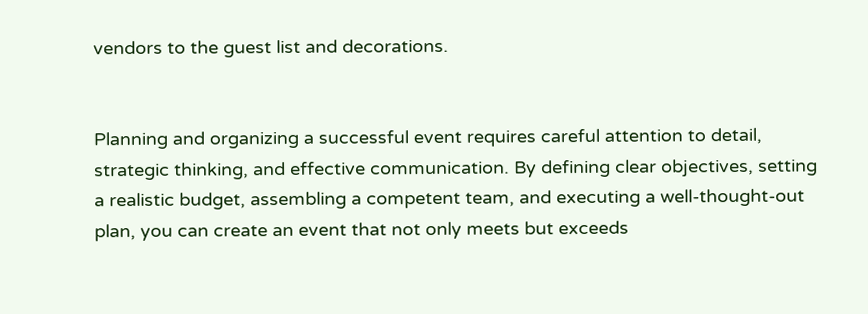vendors to the guest list and decorations.


Planning and organizing a successful event requires careful attention to detail, strategic thinking, and effective communication. By defining clear objectives, setting a realistic budget, assembling a competent team, and executing a well-thought-out plan, you can create an event that not only meets but exceeds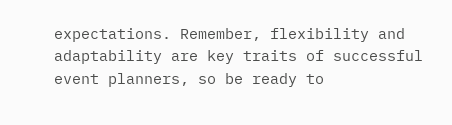expectations. Remember, flexibility and adaptability are key traits of successful event planners, so be ready to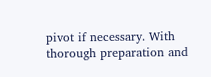pivot if necessary. With thorough preparation and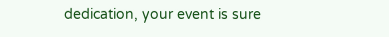dedication, your event is sure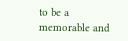to be a memorable and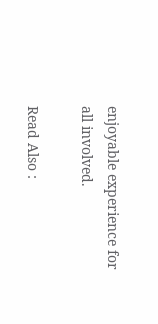enjoyable experience for all involved.

Read Also :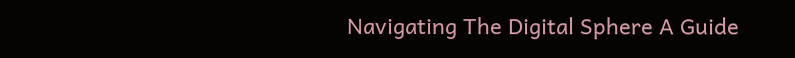Navigating The Digital Sphere A Guide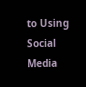to Using Social Media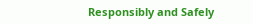Responsibly and Safely